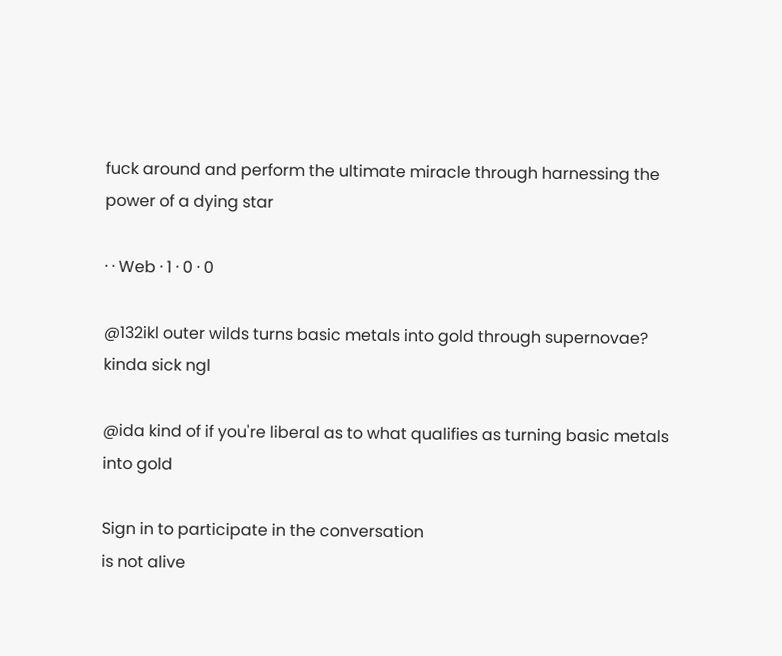fuck around and perform the ultimate miracle through harnessing the power of a dying star

· · Web · 1 · 0 · 0

@132ikl outer wilds turns basic metals into gold through supernovae? kinda sick ngl

@ida kind of if you're liberal as to what qualifies as turning basic metals into gold

Sign in to participate in the conversation
is not alive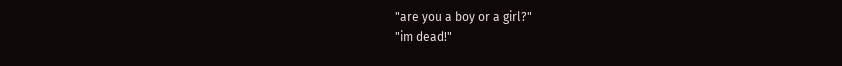"are you a boy or a girl?"
"im dead!"